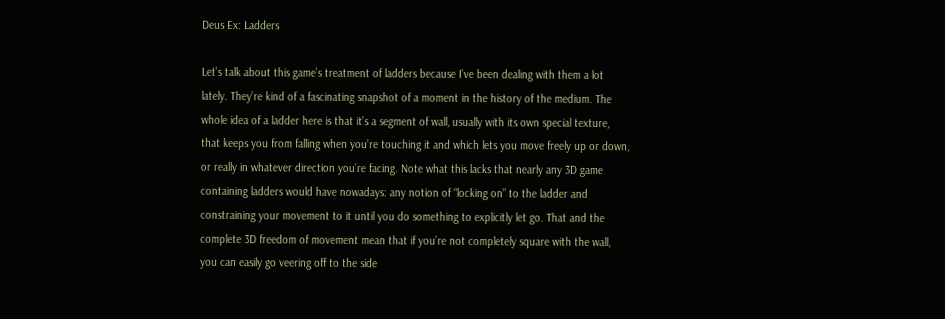Deus Ex: Ladders

Let’s talk about this game’s treatment of ladders because I’ve been dealing with them a lot lately. They’re kind of a fascinating snapshot of a moment in the history of the medium. The whole idea of a ladder here is that it’s a segment of wall, usually with its own special texture, that keeps you from falling when you’re touching it and which lets you move freely up or down, or really in whatever direction you’re facing. Note what this lacks that nearly any 3D game containing ladders would have nowadays: any notion of “locking on” to the ladder and constraining your movement to it until you do something to explicitly let go. That and the complete 3D freedom of movement mean that if you’re not completely square with the wall, you can easily go veering off to the side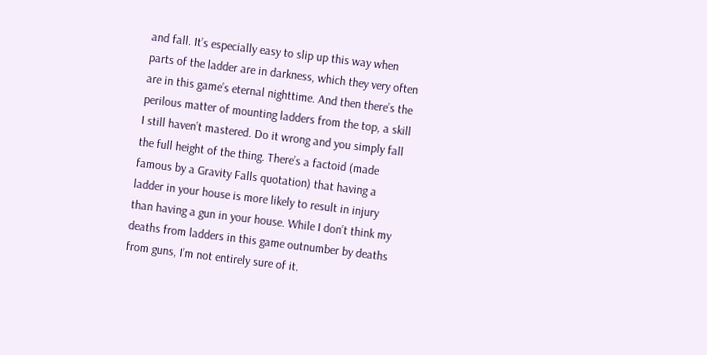and fall. It’s especially easy to slip up this way when parts of the ladder are in darkness, which they very often are in this game’s eternal nighttime. And then there’s the perilous matter of mounting ladders from the top, a skill I still haven’t mastered. Do it wrong and you simply fall the full height of the thing. There’s a factoid (made famous by a Gravity Falls quotation) that having a ladder in your house is more likely to result in injury than having a gun in your house. While I don’t think my deaths from ladders in this game outnumber by deaths from guns, I’m not entirely sure of it.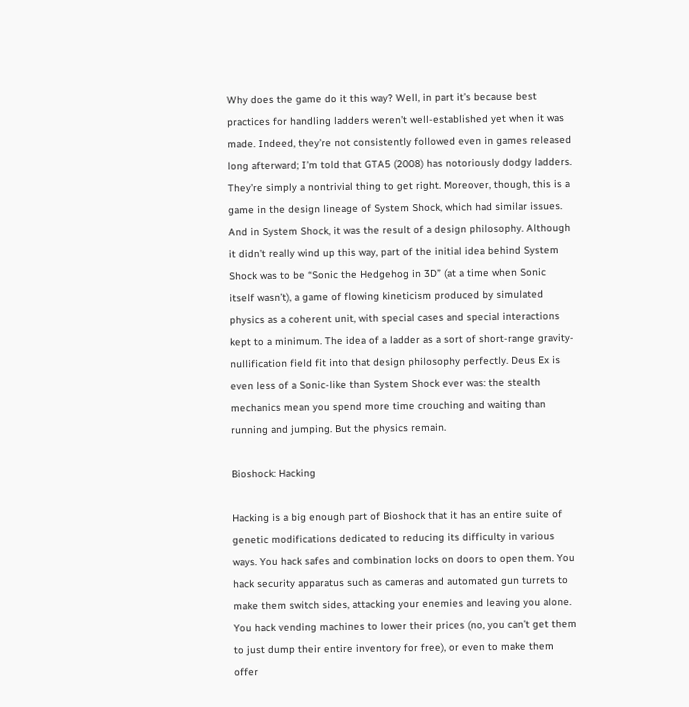Why does the game do it this way? Well, in part it’s because best practices for handling ladders weren’t well-established yet when it was made. Indeed, they’re not consistently followed even in games released long afterward; I’m told that GTA5 (2008) has notoriously dodgy ladders. They’re simply a nontrivial thing to get right. Moreover, though, this is a game in the design lineage of System Shock, which had similar issues. And in System Shock, it was the result of a design philosophy. Although it didn’t really wind up this way, part of the initial idea behind System Shock was to be “Sonic the Hedgehog in 3D” (at a time when Sonic itself wasn’t), a game of flowing kineticism produced by simulated physics as a coherent unit, with special cases and special interactions kept to a minimum. The idea of a ladder as a sort of short-range gravity-nullification field fit into that design philosophy perfectly. Deus Ex is even less of a Sonic-like than System Shock ever was: the stealth mechanics mean you spend more time crouching and waiting than running and jumping. But the physics remain.

Bioshock: Hacking

Hacking is a big enough part of Bioshock that it has an entire suite of genetic modifications dedicated to reducing its difficulty in various ways. You hack safes and combination locks on doors to open them. You hack security apparatus such as cameras and automated gun turrets to make them switch sides, attacking your enemies and leaving you alone. You hack vending machines to lower their prices (no, you can’t get them to just dump their entire inventory for free), or even to make them offer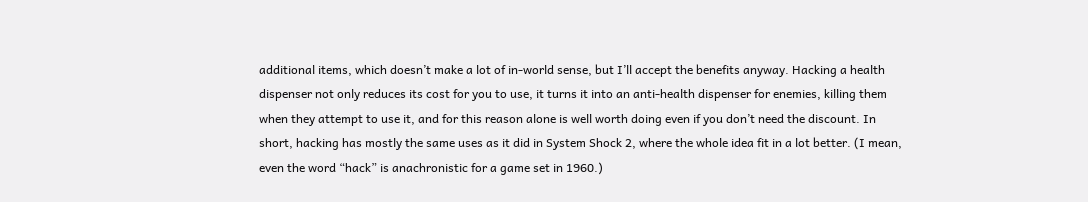additional items, which doesn’t make a lot of in-world sense, but I’ll accept the benefits anyway. Hacking a health dispenser not only reduces its cost for you to use, it turns it into an anti-health dispenser for enemies, killing them when they attempt to use it, and for this reason alone is well worth doing even if you don’t need the discount. In short, hacking has mostly the same uses as it did in System Shock 2, where the whole idea fit in a lot better. (I mean, even the word “hack” is anachronistic for a game set in 1960.)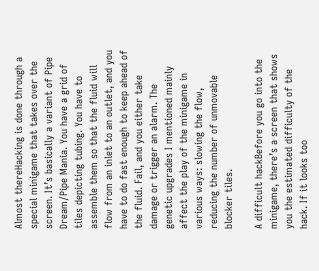Almost thereHacking is done through a special minigame that takes over the screen. It’s basically a variant of Pipe Dream/Pipe Mania. You have a grid of tiles depicting tubing. You have to assemble them so that the fluid will flow from an inlet to an outlet, and you have to do fast enough to keep ahead of the fluid. Fail, and you either take damage or trigger an alarm. The genetic upgrades I mentioned mainly affect the play of the minigame in various ways: slowing the flow, reducing the number of unmovable blocker tiles.

A difficult hackBefore you go into the minigame, there’s a screen that shows you the estimated difficulty of the hack. If it looks too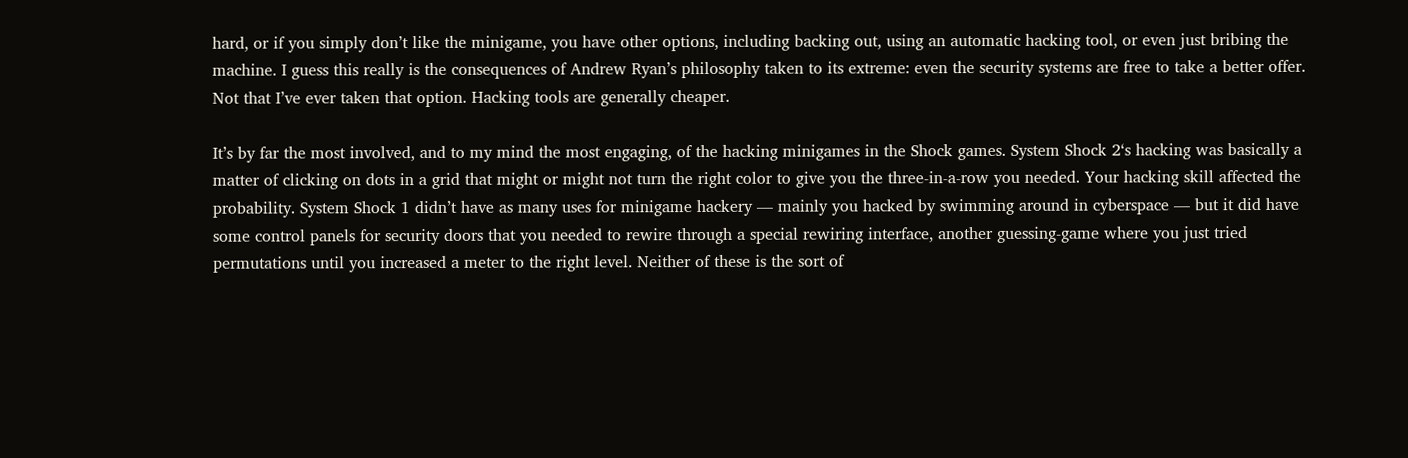hard, or if you simply don’t like the minigame, you have other options, including backing out, using an automatic hacking tool, or even just bribing the machine. I guess this really is the consequences of Andrew Ryan’s philosophy taken to its extreme: even the security systems are free to take a better offer. Not that I’ve ever taken that option. Hacking tools are generally cheaper.

It’s by far the most involved, and to my mind the most engaging, of the hacking minigames in the Shock games. System Shock 2‘s hacking was basically a matter of clicking on dots in a grid that might or might not turn the right color to give you the three-in-a-row you needed. Your hacking skill affected the probability. System Shock 1 didn’t have as many uses for minigame hackery — mainly you hacked by swimming around in cyberspace — but it did have some control panels for security doors that you needed to rewire through a special rewiring interface, another guessing-game where you just tried permutations until you increased a meter to the right level. Neither of these is the sort of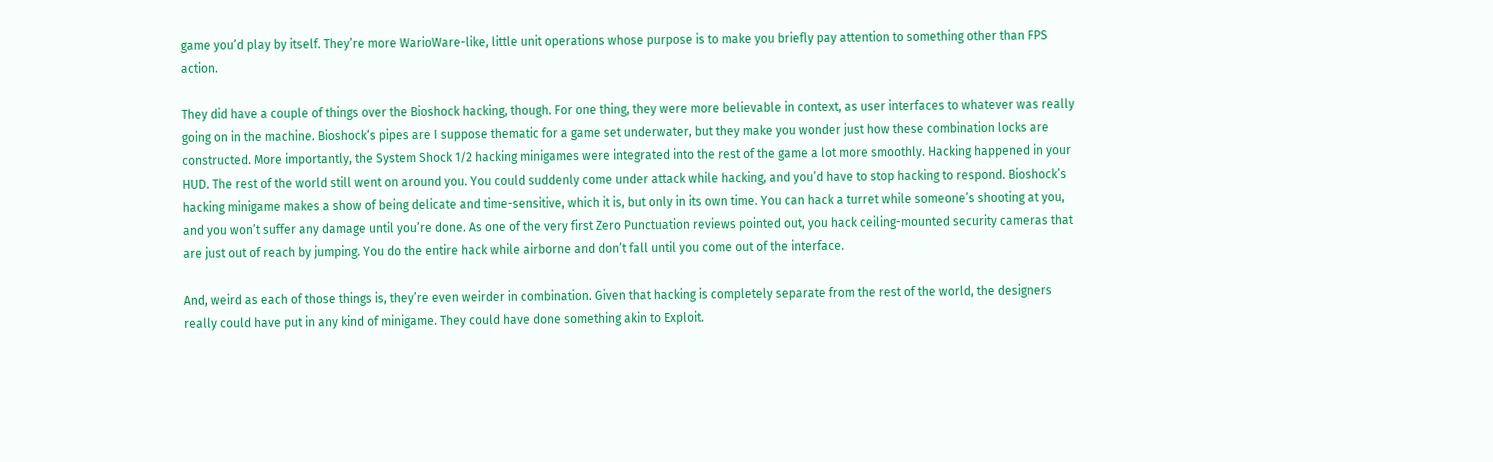game you’d play by itself. They’re more WarioWare-like, little unit operations whose purpose is to make you briefly pay attention to something other than FPS action.

They did have a couple of things over the Bioshock hacking, though. For one thing, they were more believable in context, as user interfaces to whatever was really going on in the machine. Bioshock‘s pipes are I suppose thematic for a game set underwater, but they make you wonder just how these combination locks are constructed. More importantly, the System Shock 1/2 hacking minigames were integrated into the rest of the game a lot more smoothly. Hacking happened in your HUD. The rest of the world still went on around you. You could suddenly come under attack while hacking, and you’d have to stop hacking to respond. Bioshock’s hacking minigame makes a show of being delicate and time-sensitive, which it is, but only in its own time. You can hack a turret while someone’s shooting at you, and you won’t suffer any damage until you’re done. As one of the very first Zero Punctuation reviews pointed out, you hack ceiling-mounted security cameras that are just out of reach by jumping. You do the entire hack while airborne and don’t fall until you come out of the interface.

And, weird as each of those things is, they’re even weirder in combination. Given that hacking is completely separate from the rest of the world, the designers really could have put in any kind of minigame. They could have done something akin to Exploit.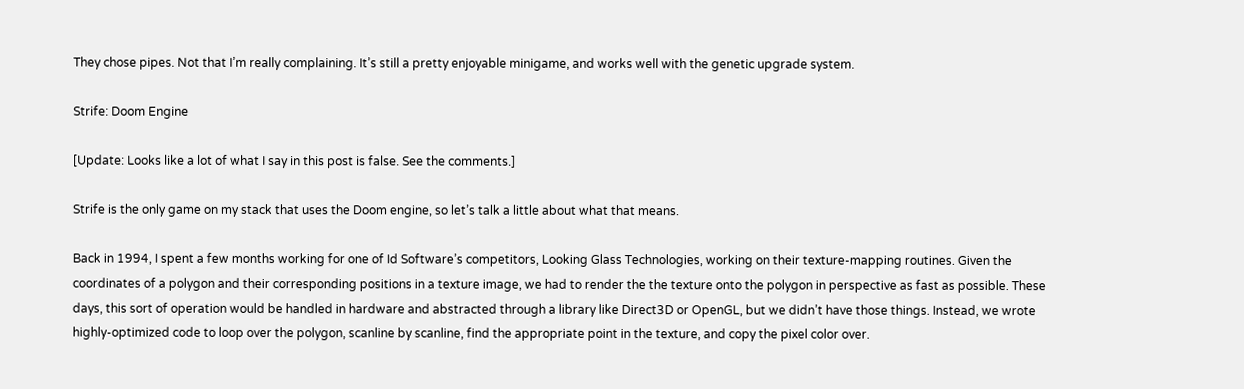They chose pipes. Not that I’m really complaining. It’s still a pretty enjoyable minigame, and works well with the genetic upgrade system.

Strife: Doom Engine

[Update: Looks like a lot of what I say in this post is false. See the comments.]

Strife is the only game on my stack that uses the Doom engine, so let’s talk a little about what that means.

Back in 1994, I spent a few months working for one of Id Software’s competitors, Looking Glass Technologies, working on their texture-mapping routines. Given the coordinates of a polygon and their corresponding positions in a texture image, we had to render the the texture onto the polygon in perspective as fast as possible. These days, this sort of operation would be handled in hardware and abstracted through a library like Direct3D or OpenGL, but we didn’t have those things. Instead, we wrote highly-optimized code to loop over the polygon, scanline by scanline, find the appropriate point in the texture, and copy the pixel color over.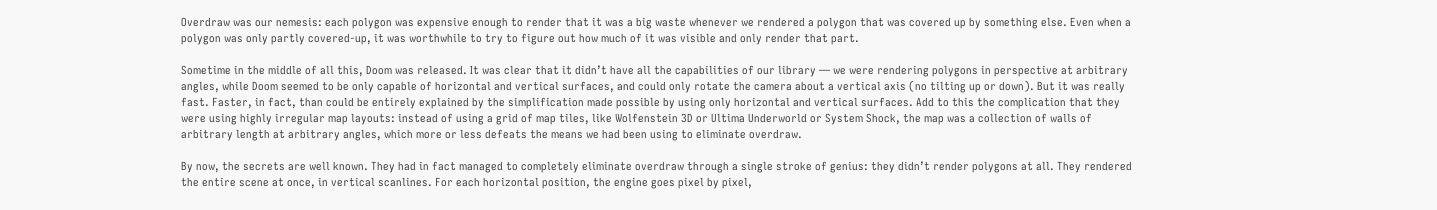Overdraw was our nemesis: each polygon was expensive enough to render that it was a big waste whenever we rendered a polygon that was covered up by something else. Even when a polygon was only partly covered-up, it was worthwhile to try to figure out how much of it was visible and only render that part.

Sometime in the middle of all this, Doom was released. It was clear that it didn’t have all the capabilities of our library — we were rendering polygons in perspective at arbitrary angles, while Doom seemed to be only capable of horizontal and vertical surfaces, and could only rotate the camera about a vertical axis (no tilting up or down). But it was really fast. Faster, in fact, than could be entirely explained by the simplification made possible by using only horizontal and vertical surfaces. Add to this the complication that they were using highly irregular map layouts: instead of using a grid of map tiles, like Wolfenstein 3D or Ultima Underworld or System Shock, the map was a collection of walls of arbitrary length at arbitrary angles, which more or less defeats the means we had been using to eliminate overdraw.

By now, the secrets are well known. They had in fact managed to completely eliminate overdraw through a single stroke of genius: they didn’t render polygons at all. They rendered the entire scene at once, in vertical scanlines. For each horizontal position, the engine goes pixel by pixel,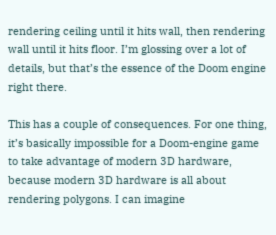rendering ceiling until it hits wall, then rendering wall until it hits floor. I’m glossing over a lot of details, but that’s the essence of the Doom engine right there.

This has a couple of consequences. For one thing, it’s basically impossible for a Doom-engine game to take advantage of modern 3D hardware, because modern 3D hardware is all about rendering polygons. I can imagine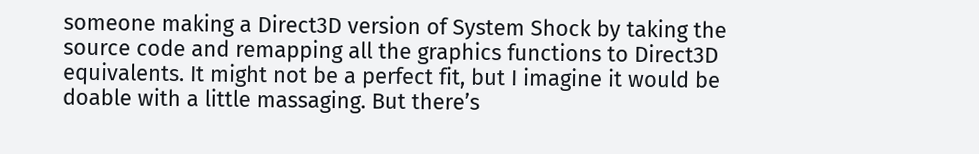someone making a Direct3D version of System Shock by taking the source code and remapping all the graphics functions to Direct3D equivalents. It might not be a perfect fit, but I imagine it would be doable with a little massaging. But there’s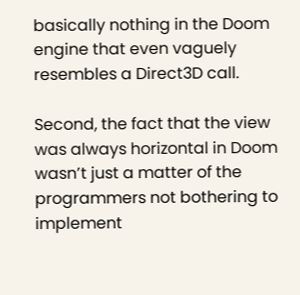basically nothing in the Doom engine that even vaguely resembles a Direct3D call.

Second, the fact that the view was always horizontal in Doom wasn’t just a matter of the programmers not bothering to implement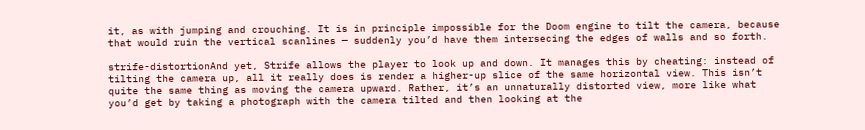it, as with jumping and crouching. It is in principle impossible for the Doom engine to tilt the camera, because that would ruin the vertical scanlines — suddenly you’d have them intersecing the edges of walls and so forth.

strife-distortionAnd yet, Strife allows the player to look up and down. It manages this by cheating: instead of tilting the camera up, all it really does is render a higher-up slice of the same horizontal view. This isn’t quite the same thing as moving the camera upward. Rather, it’s an unnaturally distorted view, more like what you’d get by taking a photograph with the camera tilted and then looking at the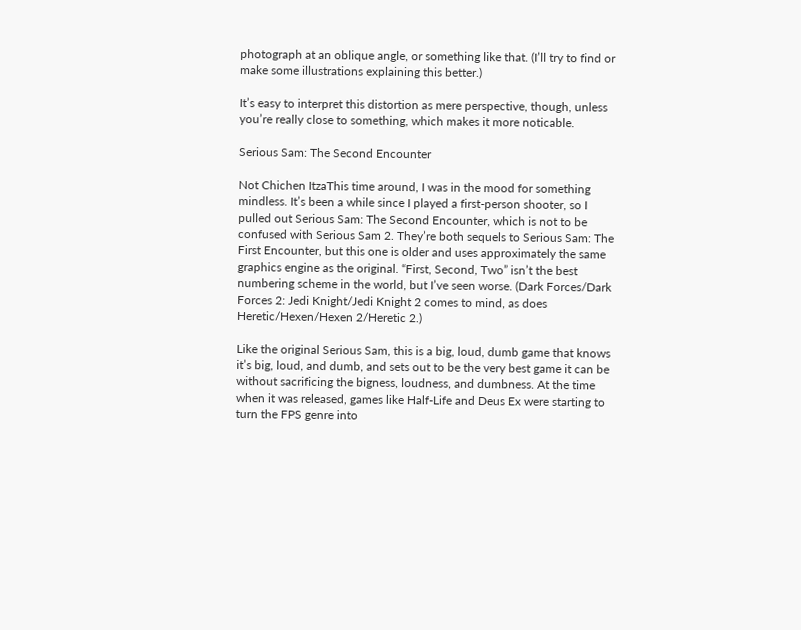photograph at an oblique angle, or something like that. (I’ll try to find or make some illustrations explaining this better.)

It’s easy to interpret this distortion as mere perspective, though, unless you’re really close to something, which makes it more noticable.

Serious Sam: The Second Encounter

Not Chichen ItzaThis time around, I was in the mood for something mindless. It’s been a while since I played a first-person shooter, so I pulled out Serious Sam: The Second Encounter, which is not to be confused with Serious Sam 2. They’re both sequels to Serious Sam: The First Encounter, but this one is older and uses approximately the same graphics engine as the original. “First, Second, Two” isn’t the best numbering scheme in the world, but I’ve seen worse. (Dark Forces/Dark Forces 2: Jedi Knight/Jedi Knight 2 comes to mind, as does Heretic/Hexen/Hexen 2/Heretic 2.)

Like the original Serious Sam, this is a big, loud, dumb game that knows it’s big, loud, and dumb, and sets out to be the very best game it can be without sacrificing the bigness, loudness, and dumbness. At the time when it was released, games like Half-Life and Deus Ex were starting to turn the FPS genre into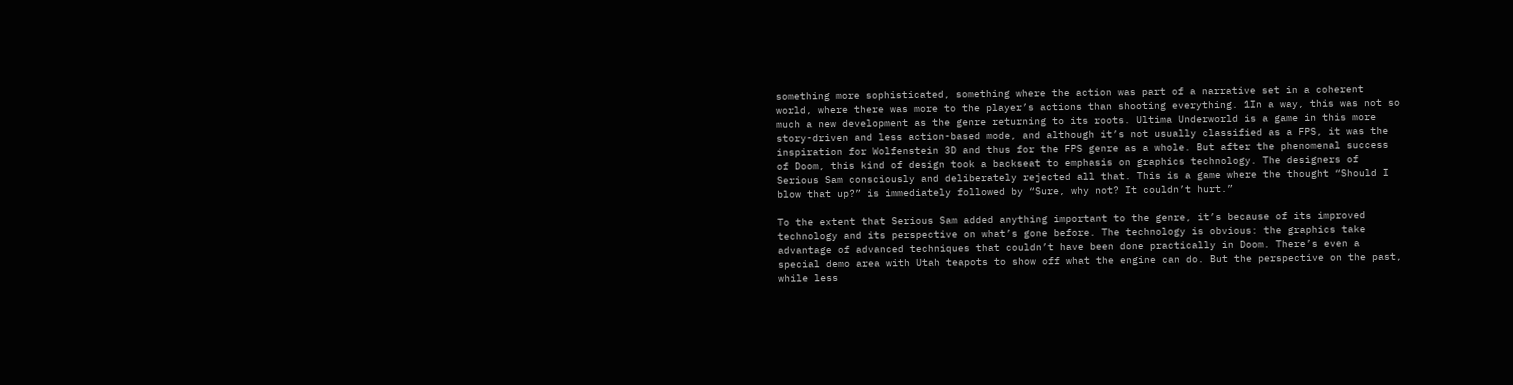something more sophisticated, something where the action was part of a narrative set in a coherent world, where there was more to the player’s actions than shooting everything. 1In a way, this was not so much a new development as the genre returning to its roots. Ultima Underworld is a game in this more story-driven and less action-based mode, and although it’s not usually classified as a FPS, it was the inspiration for Wolfenstein 3D and thus for the FPS genre as a whole. But after the phenomenal success of Doom, this kind of design took a backseat to emphasis on graphics technology. The designers of Serious Sam consciously and deliberately rejected all that. This is a game where the thought “Should I blow that up?” is immediately followed by “Sure, why not? It couldn’t hurt.”

To the extent that Serious Sam added anything important to the genre, it’s because of its improved technology and its perspective on what’s gone before. The technology is obvious: the graphics take advantage of advanced techniques that couldn’t have been done practically in Doom. There’s even a special demo area with Utah teapots to show off what the engine can do. But the perspective on the past, while less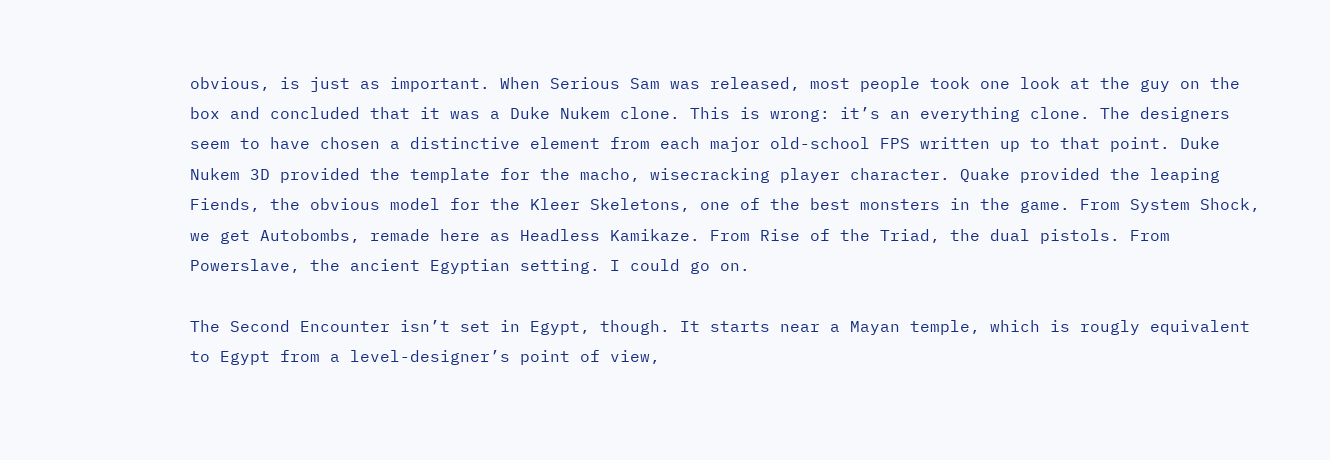obvious, is just as important. When Serious Sam was released, most people took one look at the guy on the box and concluded that it was a Duke Nukem clone. This is wrong: it’s an everything clone. The designers seem to have chosen a distinctive element from each major old-school FPS written up to that point. Duke Nukem 3D provided the template for the macho, wisecracking player character. Quake provided the leaping Fiends, the obvious model for the Kleer Skeletons, one of the best monsters in the game. From System Shock, we get Autobombs, remade here as Headless Kamikaze. From Rise of the Triad, the dual pistols. From Powerslave, the ancient Egyptian setting. I could go on.

The Second Encounter isn’t set in Egypt, though. It starts near a Mayan temple, which is rougly equivalent to Egypt from a level-designer’s point of view,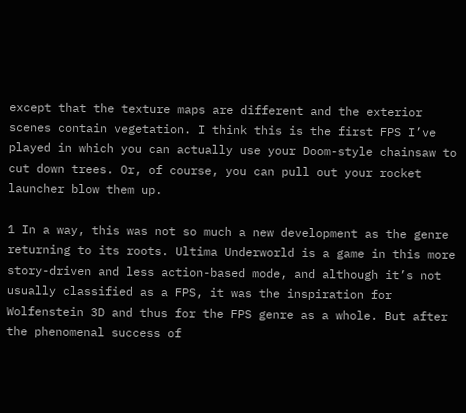except that the texture maps are different and the exterior scenes contain vegetation. I think this is the first FPS I’ve played in which you can actually use your Doom-style chainsaw to cut down trees. Or, of course, you can pull out your rocket launcher blow them up.

1 In a way, this was not so much a new development as the genre returning to its roots. Ultima Underworld is a game in this more story-driven and less action-based mode, and although it’s not usually classified as a FPS, it was the inspiration for Wolfenstein 3D and thus for the FPS genre as a whole. But after the phenomenal success of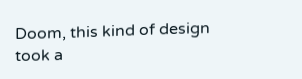Doom, this kind of design took a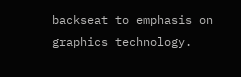backseat to emphasis on graphics technology.